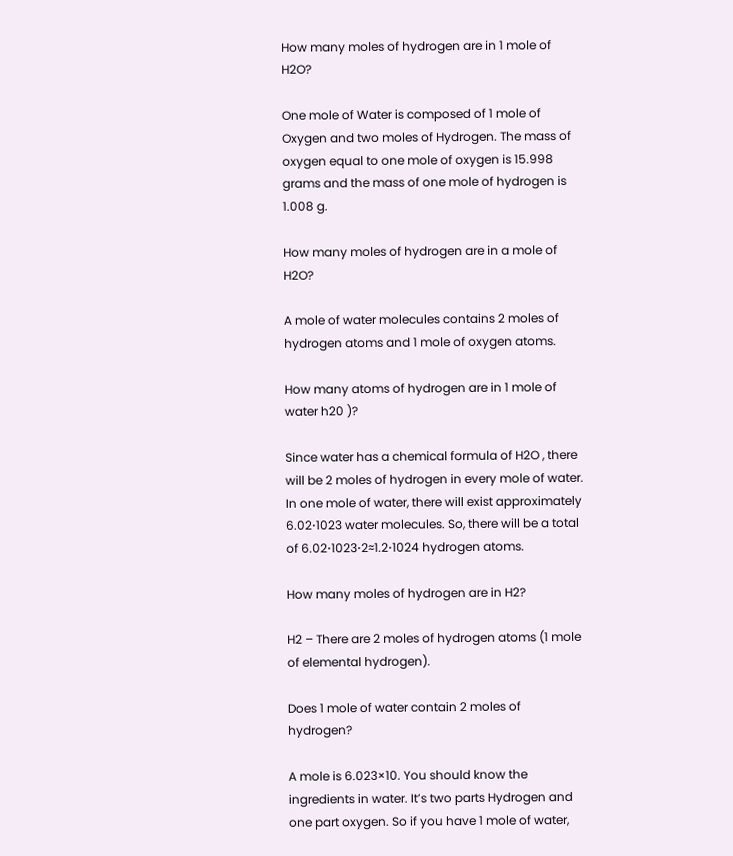How many moles of hydrogen are in 1 mole of H2O?

One mole of Water is composed of 1 mole of Oxygen and two moles of Hydrogen. The mass of oxygen equal to one mole of oxygen is 15.998 grams and the mass of one mole of hydrogen is 1.008 g.

How many moles of hydrogen are in a mole of H2O?

A mole of water molecules contains 2 moles of hydrogen atoms and 1 mole of oxygen atoms.

How many atoms of hydrogen are in 1 mole of water h20 )?

Since water has a chemical formula of H2O , there will be 2 moles of hydrogen in every mole of water. In one mole of water, there will exist approximately 6.02⋅1023 water molecules. So, there will be a total of 6.02⋅1023⋅2≈1.2⋅1024 hydrogen atoms.

How many moles of hydrogen are in H2?

H2 – There are 2 moles of hydrogen atoms (1 mole of elemental hydrogen).

Does 1 mole of water contain 2 moles of hydrogen?

A mole is 6.023×10. You should know the ingredients in water. It’s two parts Hydrogen and one part oxygen. So if you have 1 mole of water,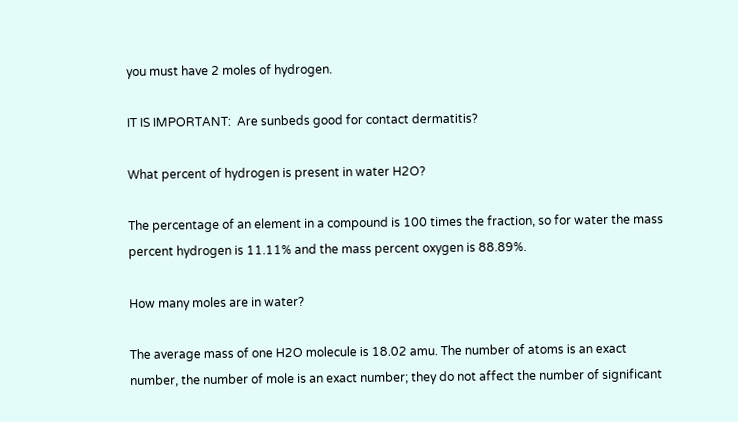you must have 2 moles of hydrogen.

IT IS IMPORTANT:  Are sunbeds good for contact dermatitis?

What percent of hydrogen is present in water H2O?

The percentage of an element in a compound is 100 times the fraction, so for water the mass percent hydrogen is 11.11% and the mass percent oxygen is 88.89%.

How many moles are in water?

The average mass of one H2O molecule is 18.02 amu. The number of atoms is an exact number, the number of mole is an exact number; they do not affect the number of significant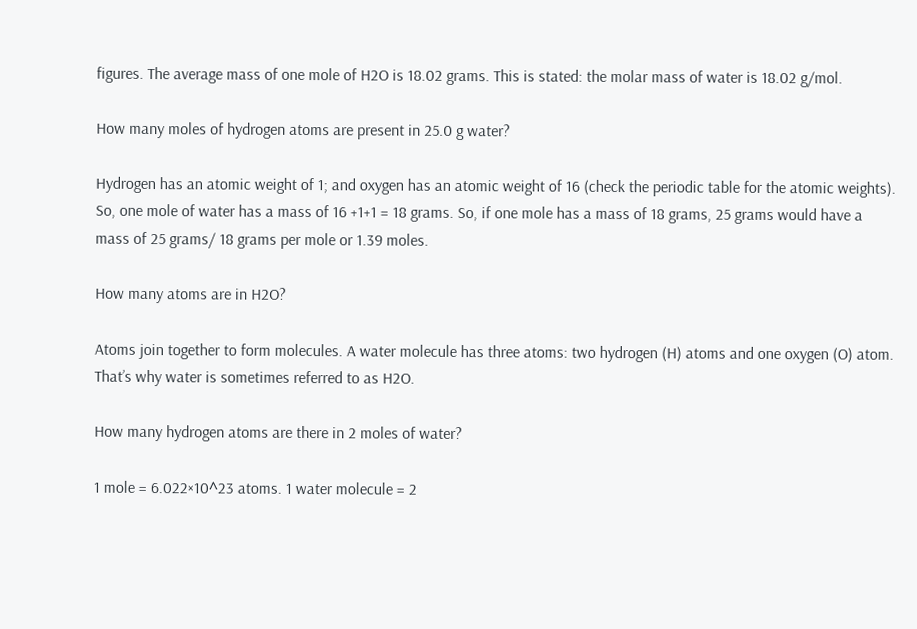figures. The average mass of one mole of H2O is 18.02 grams. This is stated: the molar mass of water is 18.02 g/mol.

How many moles of hydrogen atoms are present in 25.0 g water?

Hydrogen has an atomic weight of 1; and oxygen has an atomic weight of 16 (check the periodic table for the atomic weights). So, one mole of water has a mass of 16 +1+1 = 18 grams. So, if one mole has a mass of 18 grams, 25 grams would have a mass of 25 grams/ 18 grams per mole or 1.39 moles.

How many atoms are in H2O?

Atoms join together to form molecules. A water molecule has three atoms: two hydrogen (H) atoms and one oxygen (O) atom. That’s why water is sometimes referred to as H2O.

How many hydrogen atoms are there in 2 moles of water?

1 mole = 6.022×10^23 atoms. 1 water molecule = 2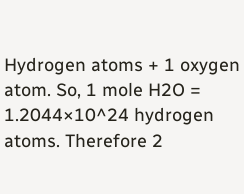Hydrogen atoms + 1 oxygen atom. So, 1 mole H2O = 1.2044×10^24 hydrogen atoms. Therefore 2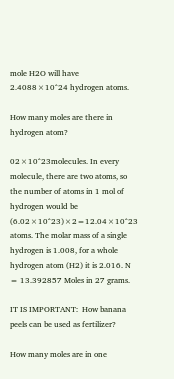mole H2O will have 2.4088×10^24 hydrogen atoms.

How many moles are there in hydrogen atom?

02×10^23molecules. In every molecule, there are two atoms, so the number of atoms in 1 mol of hydrogen would be (6.02×10^23)×2=12.04×10^23 atoms. The molar mass of a single hydrogen is 1.008, for a whole hydrogen atom (H2) it is 2.016. N = 13.392857 Moles in 27 grams.

IT IS IMPORTANT:  How banana peels can be used as fertilizer?

How many moles are in one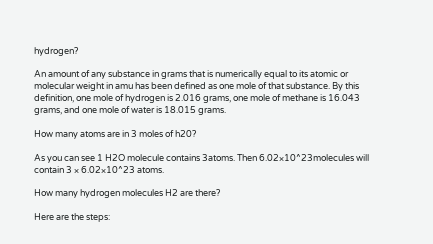hydrogen?

An amount of any substance in grams that is numerically equal to its atomic or molecular weight in amu has been defined as one mole of that substance. By this definition, one mole of hydrogen is 2.016 grams, one mole of methane is 16.043 grams, and one mole of water is 18.015 grams.

How many atoms are in 3 moles of h20?

As you can see 1 H2O molecule contains 3atoms. Then 6.02×10^23molecules will contain 3 × 6.02×10^23 atoms.

How many hydrogen molecules H2 are there?

Here are the steps: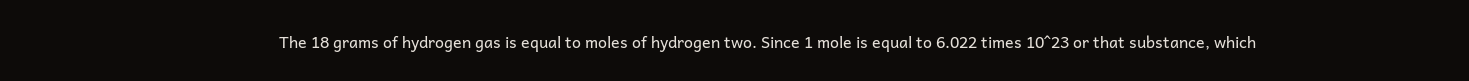The 18 grams of hydrogen gas is equal to moles of hydrogen two. Since 1 mole is equal to 6.022 times 10^23 or that substance, which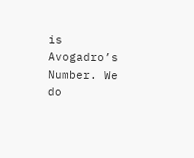is Avogadro’s Number. We do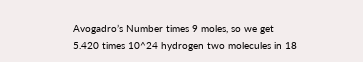Avogadro’s Number times 9 moles, so we get 5.420 times 10^24 hydrogen two molecules in 18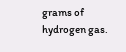grams of hydrogen gas.